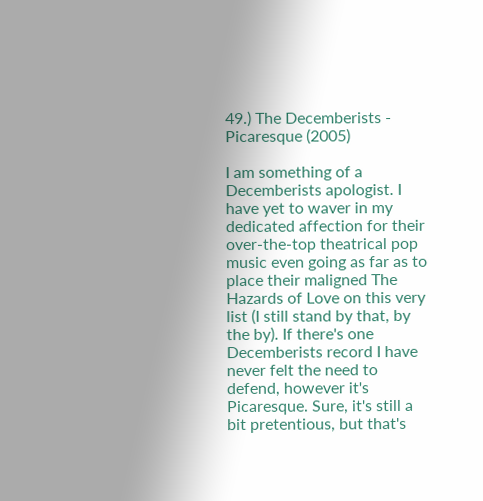49.) The Decemberists - Picaresque (2005)

I am something of a Decemberists apologist. I have yet to waver in my dedicated affection for their over-the-top theatrical pop music even going as far as to place their maligned The Hazards of Love on this very list (I still stand by that, by the by). If there's one Decemberists record I have never felt the need to defend, however it's Picaresque. Sure, it's still a bit pretentious, but that's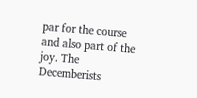par for the course and also part of the joy. The Decemberists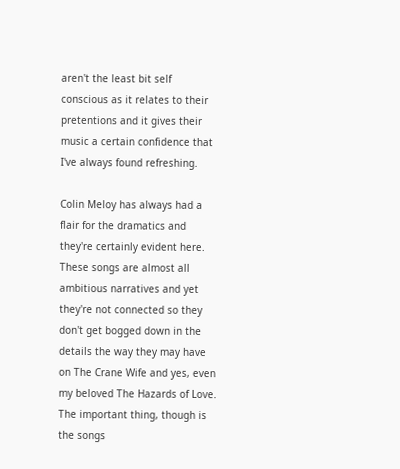aren't the least bit self conscious as it relates to their pretentions and it gives their music a certain confidence that I've always found refreshing.

Colin Meloy has always had a flair for the dramatics and they're certainly evident here. These songs are almost all ambitious narratives and yet they're not connected so they don't get bogged down in the details the way they may have on The Crane Wife and yes, even my beloved The Hazards of Love. The important thing, though is the songs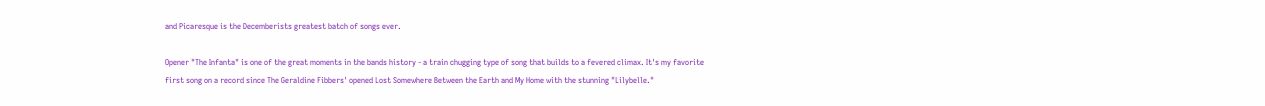and Picaresque is the Decemberists greatest batch of songs ever.

Opener "The Infanta" is one of the great moments in the bands history - a train chugging type of song that builds to a fevered climax. It's my favorite first song on a record since The Geraldine Fibbers' opened Lost Somewhere Between the Earth and My Home with the stunning "Lilybelle."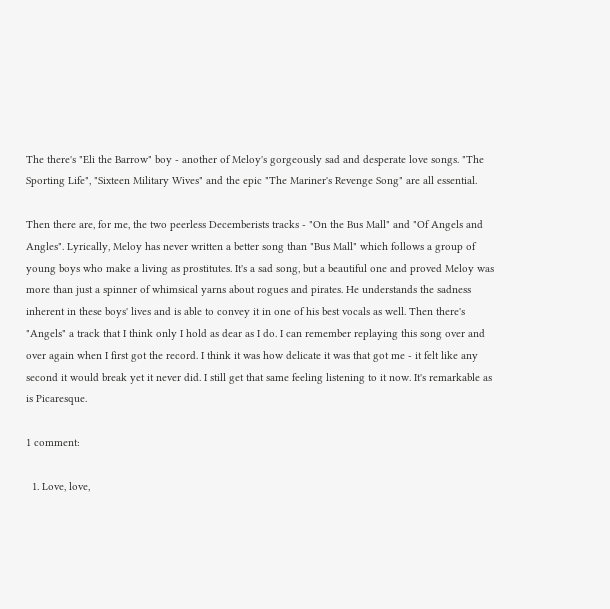The there's "Eli the Barrow" boy - another of Meloy's gorgeously sad and desperate love songs. "The Sporting Life", "Sixteen Military Wives" and the epic "The Mariner's Revenge Song" are all essential.

Then there are, for me, the two peerless Decemberists tracks - "On the Bus Mall" and "Of Angels and Angles". Lyrically, Meloy has never written a better song than "Bus Mall" which follows a group of young boys who make a living as prostitutes. It's a sad song, but a beautiful one and proved Meloy was more than just a spinner of whimsical yarns about rogues and pirates. He understands the sadness inherent in these boys' lives and is able to convey it in one of his best vocals as well. Then there's "Angels" a track that I think only I hold as dear as I do. I can remember replaying this song over and over again when I first got the record. I think it was how delicate it was that got me - it felt like any second it would break yet it never did. I still get that same feeling listening to it now. It's remarkable as is Picaresque.

1 comment:

  1. Love, love,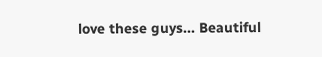love these guys... Beautiful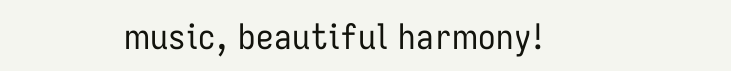music, beautiful harmony!